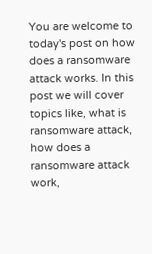You are welcome to today's post on how does a ransomware attack works. In this post we will cover topics like, what is ransomware attack, how does a ransomware attack work,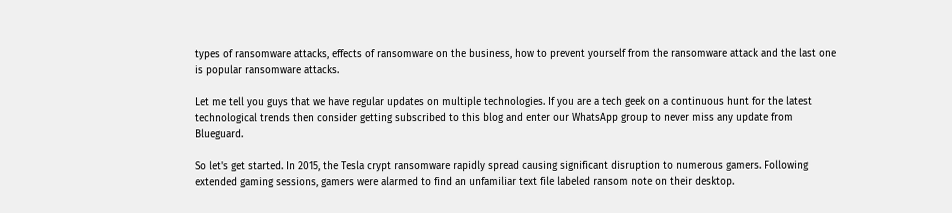types of ransomware attacks, effects of ransomware on the business, how to prevent yourself from the ransomware attack and the last one is popular ransomware attacks.

Let me tell you guys that we have regular updates on multiple technologies. If you are a tech geek on a continuous hunt for the latest technological trends then consider getting subscribed to this blog and enter our WhatsApp group to never miss any update from Blueguard.

So let's get started. In 2015, the Tesla crypt ransomware rapidly spread causing significant disruption to numerous gamers. Following extended gaming sessions, gamers were alarmed to find an unfamiliar text file labeled ransom note on their desktop.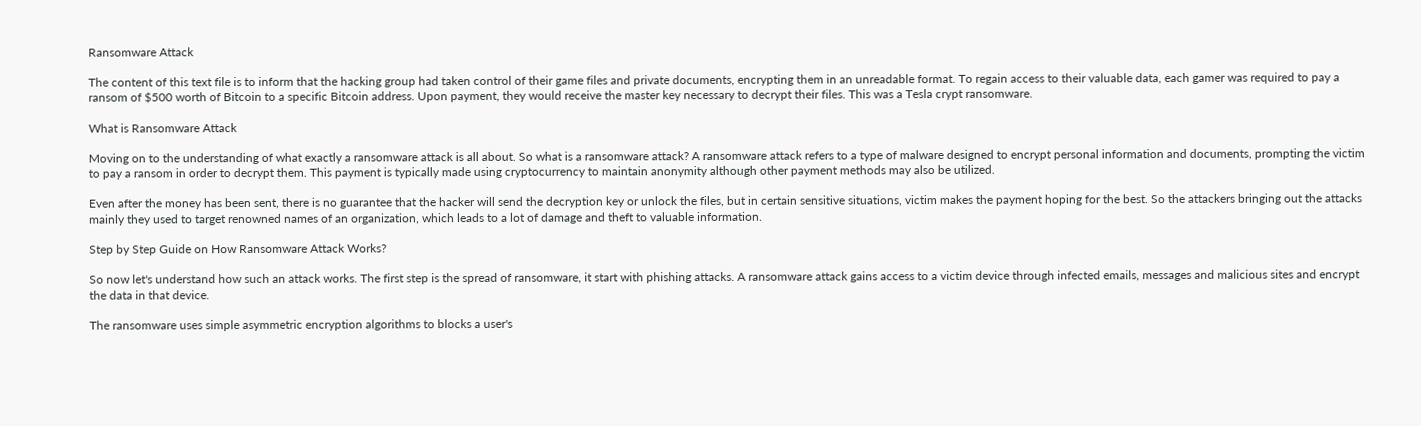Ransomware Attack

The content of this text file is to inform that the hacking group had taken control of their game files and private documents, encrypting them in an unreadable format. To regain access to their valuable data, each gamer was required to pay a ransom of $500 worth of Bitcoin to a specific Bitcoin address. Upon payment, they would receive the master key necessary to decrypt their files. This was a Tesla crypt ransomware.

What is Ransomware Attack

Moving on to the understanding of what exactly a ransomware attack is all about. So what is a ransomware attack? A ransomware attack refers to a type of malware designed to encrypt personal information and documents, prompting the victim to pay a ransom in order to decrypt them. This payment is typically made using cryptocurrency to maintain anonymity although other payment methods may also be utilized.

Even after the money has been sent, there is no guarantee that the hacker will send the decryption key or unlock the files, but in certain sensitive situations, victim makes the payment hoping for the best. So the attackers bringing out the attacks mainly they used to target renowned names of an organization, which leads to a lot of damage and theft to valuable information.

Step by Step Guide on How Ransomware Attack Works?

So now let's understand how such an attack works. The first step is the spread of ransomware, it start with phishing attacks. A ransomware attack gains access to a victim device through infected emails, messages and malicious sites and encrypt the data in that device.

The ransomware uses simple asymmetric encryption algorithms to blocks a user's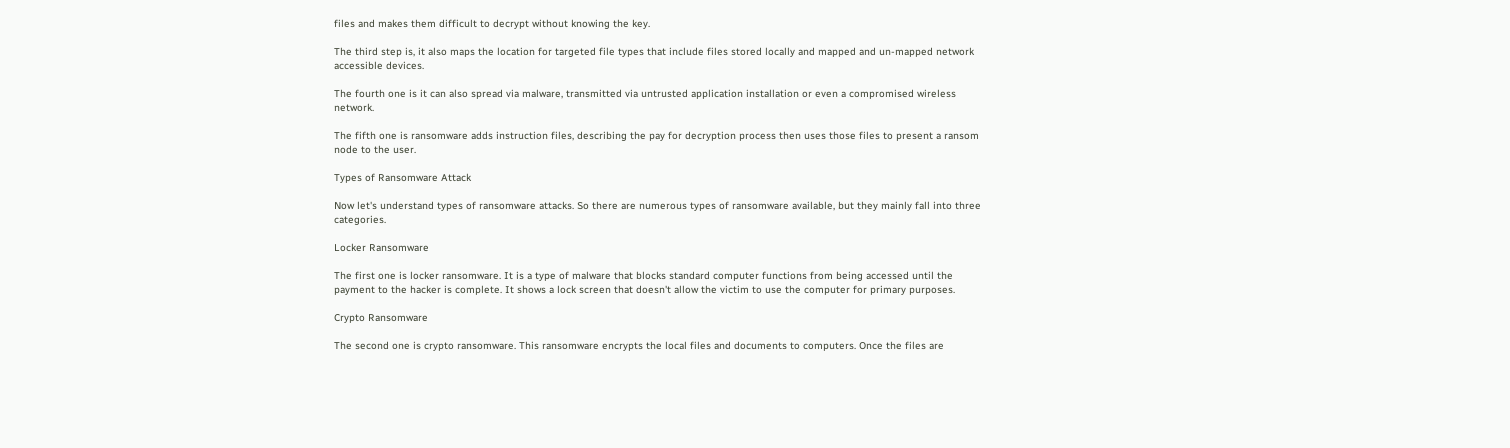files and makes them difficult to decrypt without knowing the key.

The third step is, it also maps the location for targeted file types that include files stored locally and mapped and un-mapped network accessible devices.

The fourth one is it can also spread via malware, transmitted via untrusted application installation or even a compromised wireless network.

The fifth one is ransomware adds instruction files, describing the pay for decryption process then uses those files to present a ransom node to the user.

Types of Ransomware Attack

Now let's understand types of ransomware attacks. So there are numerous types of ransomware available, but they mainly fall into three categories.

Locker Ransomware

The first one is locker ransomware. It is a type of malware that blocks standard computer functions from being accessed until the payment to the hacker is complete. It shows a lock screen that doesn't allow the victim to use the computer for primary purposes.

Crypto Ransomware

The second one is crypto ransomware. This ransomware encrypts the local files and documents to computers. Once the files are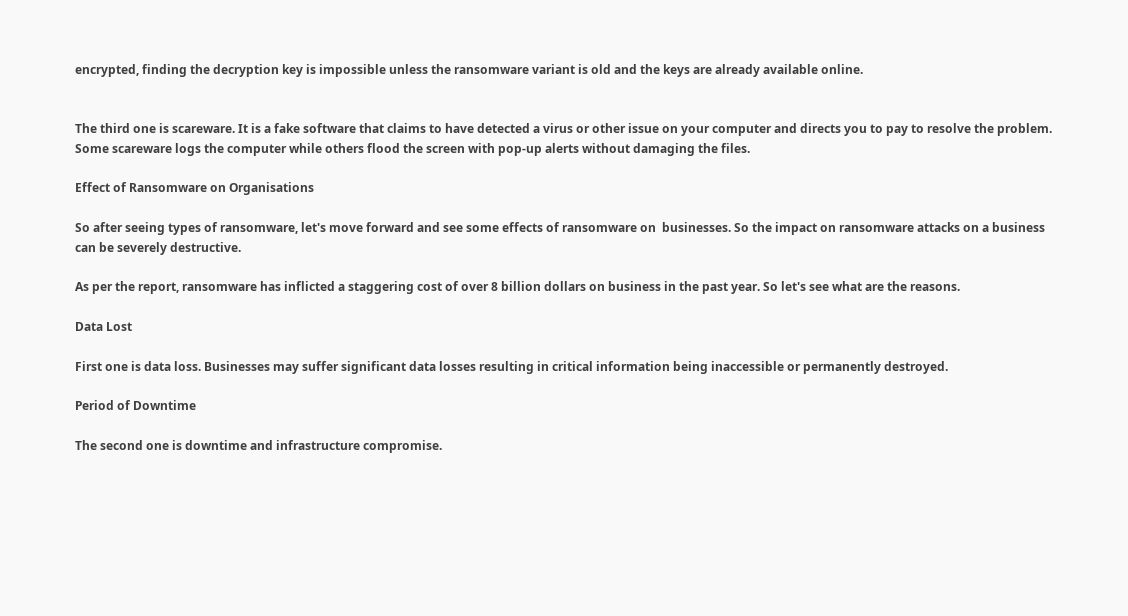encrypted, finding the decryption key is impossible unless the ransomware variant is old and the keys are already available online.


The third one is scareware. It is a fake software that claims to have detected a virus or other issue on your computer and directs you to pay to resolve the problem. Some scareware logs the computer while others flood the screen with pop-up alerts without damaging the files.

Effect of Ransomware on Organisations

So after seeing types of ransomware, let's move forward and see some effects of ransomware on  businesses. So the impact on ransomware attacks on a business can be severely destructive.

As per the report, ransomware has inflicted a staggering cost of over 8 billion dollars on business in the past year. So let's see what are the reasons.

Data Lost

First one is data loss. Businesses may suffer significant data losses resulting in critical information being inaccessible or permanently destroyed.

Period of Downtime

The second one is downtime and infrastructure compromise.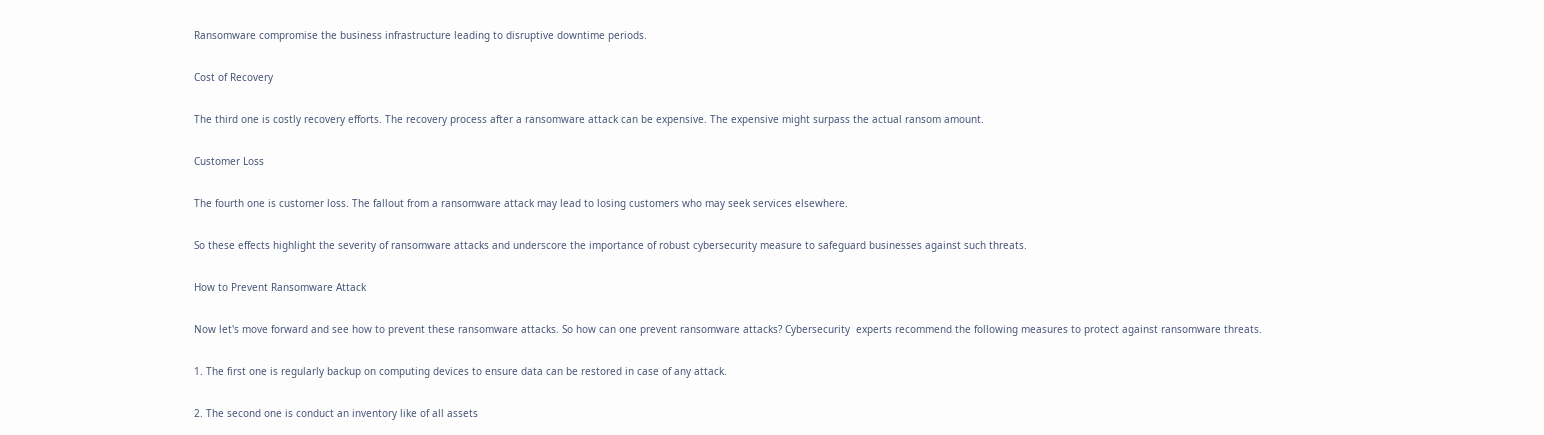Ransomware compromise the business infrastructure leading to disruptive downtime periods.

Cost of Recovery

The third one is costly recovery efforts. The recovery process after a ransomware attack can be expensive. The expensive might surpass the actual ransom amount.

Customer Loss

The fourth one is customer loss. The fallout from a ransomware attack may lead to losing customers who may seek services elsewhere.

So these effects highlight the severity of ransomware attacks and underscore the importance of robust cybersecurity measure to safeguard businesses against such threats.

How to Prevent Ransomware Attack

Now let's move forward and see how to prevent these ransomware attacks. So how can one prevent ransomware attacks? Cybersecurity  experts recommend the following measures to protect against ransomware threats.

1. The first one is regularly backup on computing devices to ensure data can be restored in case of any attack.

2. The second one is conduct an inventory like of all assets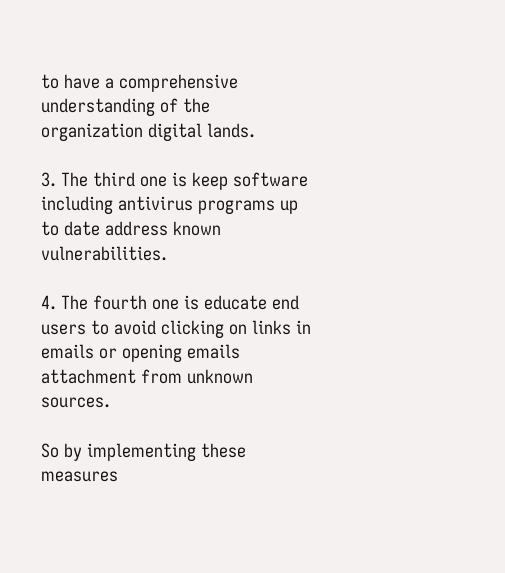to have a comprehensive understanding of the organization digital lands.

3. The third one is keep software including antivirus programs up to date address known vulnerabilities.

4. The fourth one is educate end users to avoid clicking on links in emails or opening emails attachment from unknown sources.

So by implementing these measures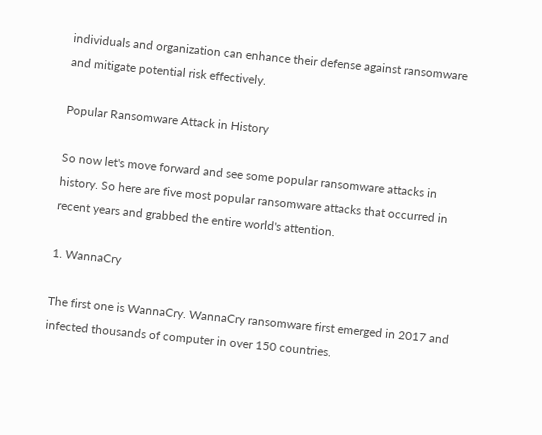individuals and organization can enhance their defense against ransomware and mitigate potential risk effectively.

Popular Ransomware Attack in History

So now let's move forward and see some popular ransomware attacks in history. So here are five most popular ransomware attacks that occurred in recent years and grabbed the entire world's attention.

1. WannaCry

The first one is WannaCry. WannaCry ransomware first emerged in 2017 and infected thousands of computer in over 150 countries.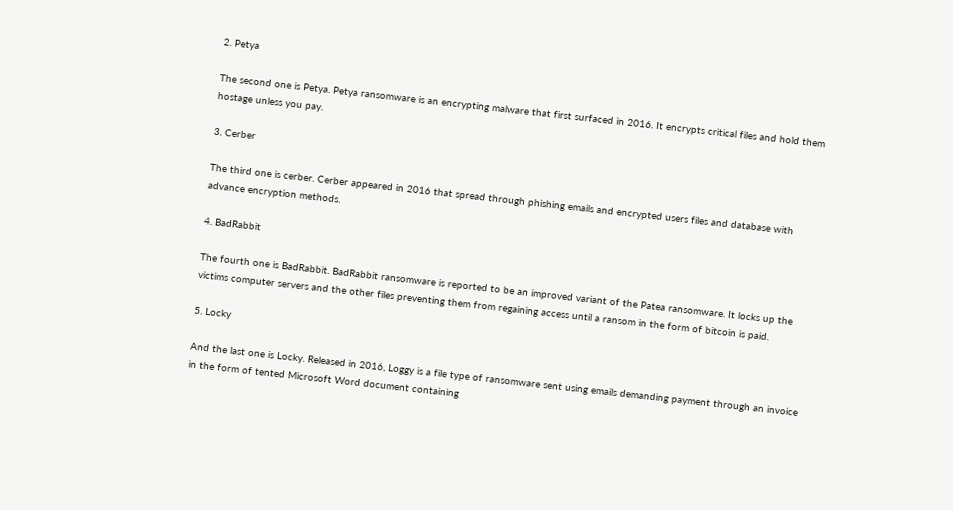2. Petya

The second one is Petya. Petya ransomware is an encrypting malware that first surfaced in 2016. It encrypts critical files and hold them hostage unless you pay.

3. Cerber

The third one is cerber. Cerber appeared in 2016 that spread through phishing emails and encrypted users files and database with advance encryption methods.

4. BadRabbit

The fourth one is BadRabbit. BadRabbit ransomware is reported to be an improved variant of the Patea ransomware. It locks up the victims computer servers and the other files preventing them from regaining access until a ransom in the form of bitcoin is paid.

5. Locky

And the last one is Locky. Released in 2016, Loggy is a file type of ransomware sent using emails demanding payment through an invoice in the form of tented Microsoft Word document containing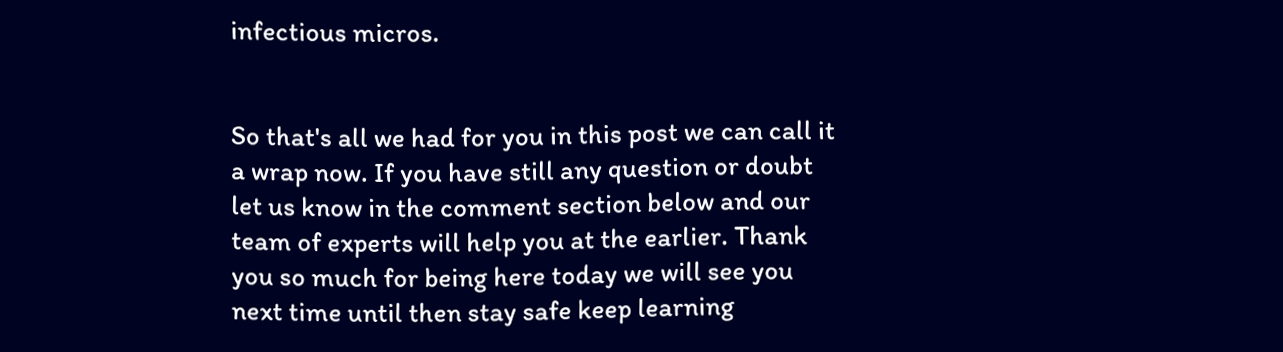infectious micros.


So that's all we had for you in this post we can call it a wrap now. If you have still any question or doubt let us know in the comment section below and our team of experts will help you at the earlier. Thank you so much for being here today we will see you next time until then stay safe keep learning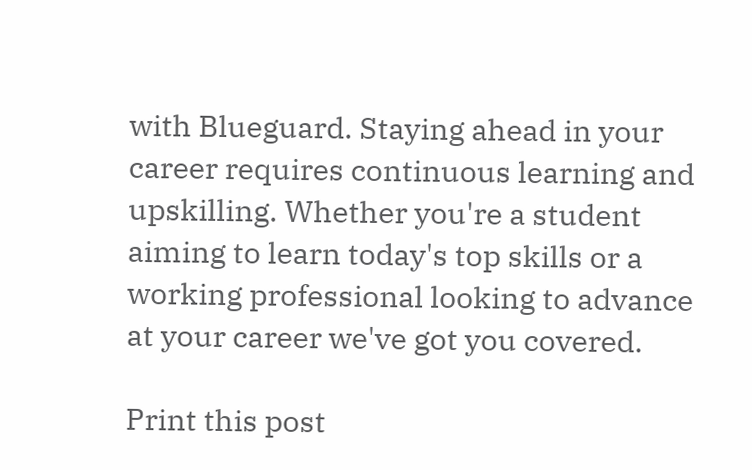with Blueguard. Staying ahead in your career requires continuous learning and upskilling. Whether you're a student aiming to learn today's top skills or a working professional looking to advance at your career we've got you covered.

Print this post